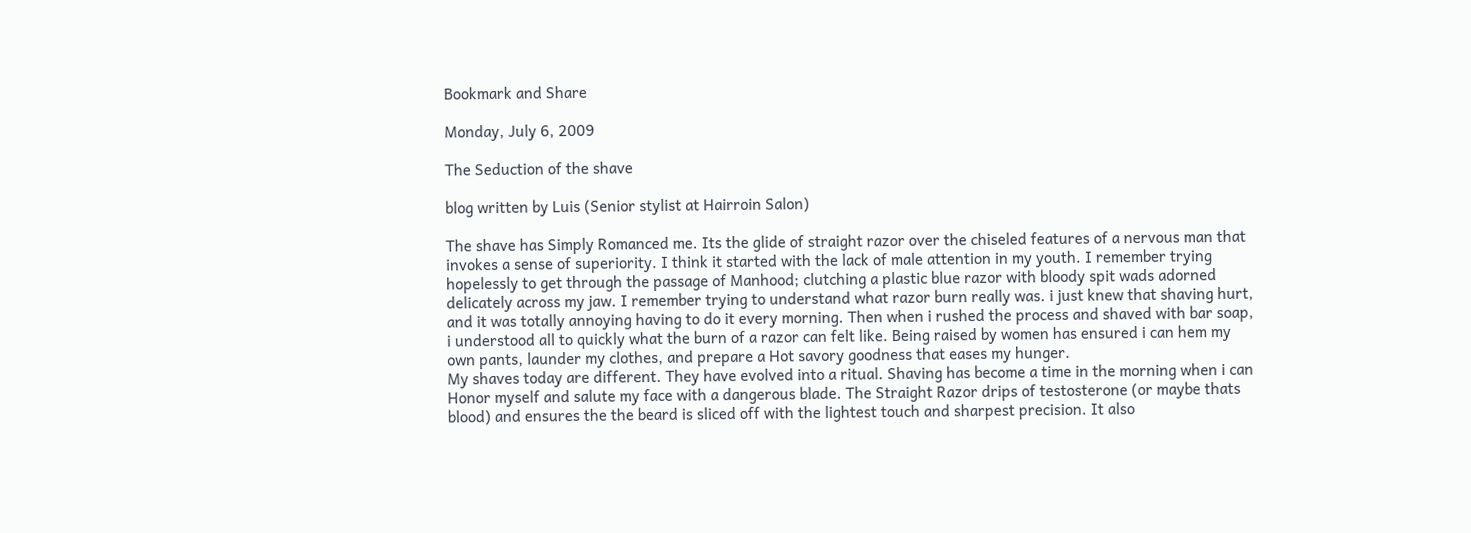Bookmark and Share

Monday, July 6, 2009

The Seduction of the shave

blog written by Luis (Senior stylist at Hairroin Salon)

The shave has Simply Romanced me. Its the glide of straight razor over the chiseled features of a nervous man that invokes a sense of superiority. I think it started with the lack of male attention in my youth. I remember trying hopelessly to get through the passage of Manhood; clutching a plastic blue razor with bloody spit wads adorned delicately across my jaw. I remember trying to understand what razor burn really was. i just knew that shaving hurt, and it was totally annoying having to do it every morning. Then when i rushed the process and shaved with bar soap, i understood all to quickly what the burn of a razor can felt like. Being raised by women has ensured i can hem my own pants, launder my clothes, and prepare a Hot savory goodness that eases my hunger.
My shaves today are different. They have evolved into a ritual. Shaving has become a time in the morning when i can Honor myself and salute my face with a dangerous blade. The Straight Razor drips of testosterone (or maybe thats blood) and ensures the the beard is sliced off with the lightest touch and sharpest precision. It also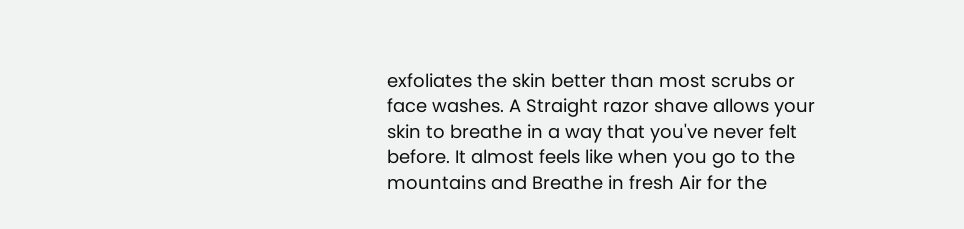exfoliates the skin better than most scrubs or face washes. A Straight razor shave allows your skin to breathe in a way that you've never felt before. It almost feels like when you go to the mountains and Breathe in fresh Air for the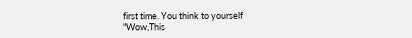first time. You think to yourself
"Wow,This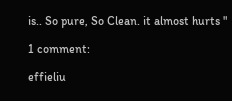is.. So pure, So Clean. it almost hurts "

1 comment:

effieliu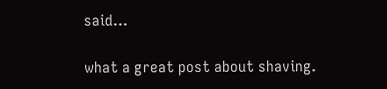said...

what a great post about shaving.